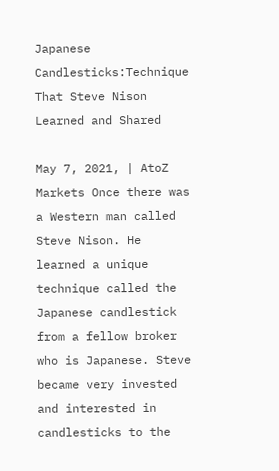Japanese Candlesticks:Technique That Steve Nison Learned and Shared

May 7, 2021, | AtoZ Markets Once there was a Western man called Steve Nison. He learned a unique technique called the Japanese candlestick from a fellow broker who is Japanese. Steve became very invested and interested in candlesticks to the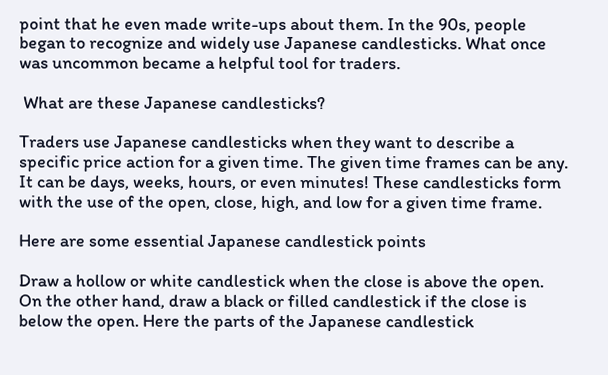point that he even made write-ups about them. In the 90s, people began to recognize and widely use Japanese candlesticks. What once was uncommon became a helpful tool for traders.

 What are these Japanese candlesticks?

Traders use Japanese candlesticks when they want to describe a specific price action for a given time. The given time frames can be any. It can be days, weeks, hours, or even minutes! These candlesticks form with the use of the open, close, high, and low for a given time frame.

Here are some essential Japanese candlestick points

Draw a hollow or white candlestick when the close is above the open. On the other hand, draw a black or filled candlestick if the close is below the open. Here the parts of the Japanese candlestick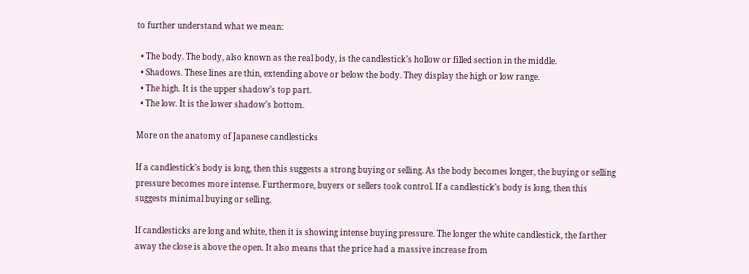to further understand what we mean:

  • The body. The body, also known as the real body, is the candlestick’s hollow or filled section in the middle.
  • Shadows. These lines are thin, extending above or below the body. They display the high or low range.
  • The high. It is the upper shadow’s top part.
  • The low. It is the lower shadow’s bottom.

More on the anatomy of Japanese candlesticks

If a candlestick’s body is long, then this suggests a strong buying or selling. As the body becomes longer, the buying or selling pressure becomes more intense. Furthermore, buyers or sellers took control. If a candlestick’s body is long, then this suggests minimal buying or selling.

If candlesticks are long and white, then it is showing intense buying pressure. The longer the white candlestick, the farther away the close is above the open. It also means that the price had a massive increase from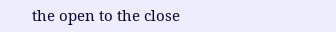the open to the close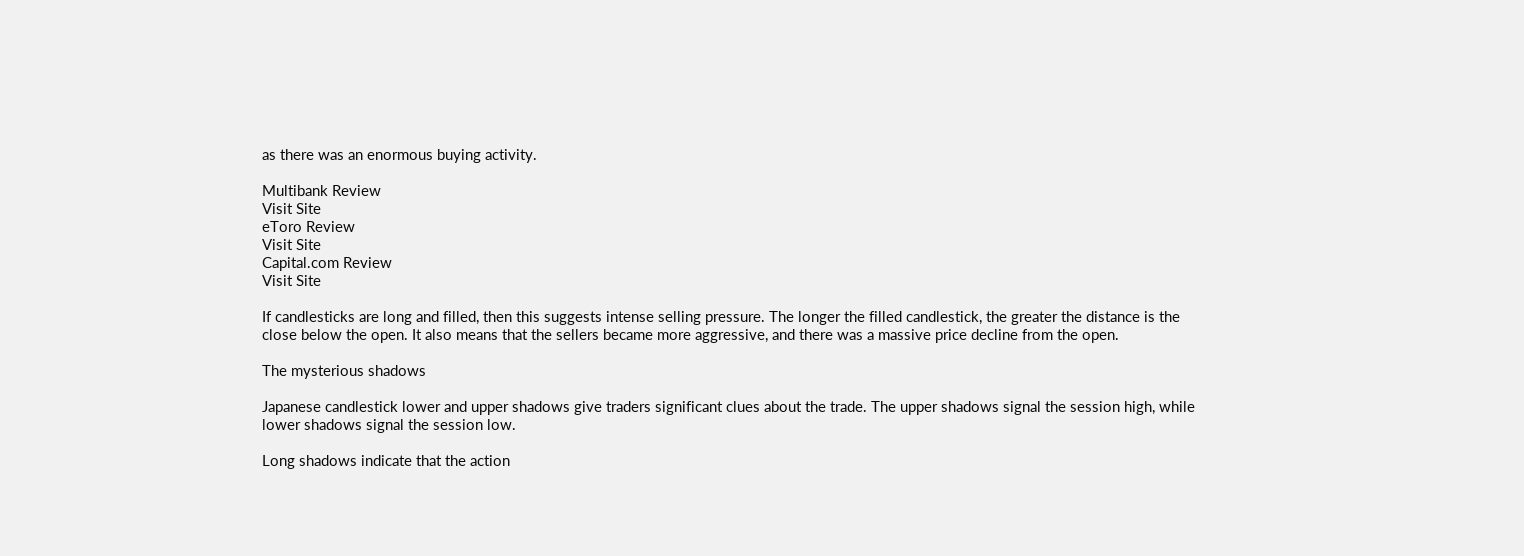as there was an enormous buying activity.

Multibank Review
Visit Site
eToro Review
Visit Site
Capital.com Review
Visit Site

If candlesticks are long and filled, then this suggests intense selling pressure. The longer the filled candlestick, the greater the distance is the close below the open. It also means that the sellers became more aggressive, and there was a massive price decline from the open.

The mysterious shadows

Japanese candlestick lower and upper shadows give traders significant clues about the trade. The upper shadows signal the session high, while lower shadows signal the session low.

Long shadows indicate that the action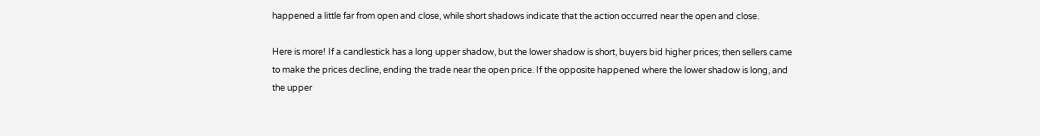happened a little far from open and close, while short shadows indicate that the action occurred near the open and close.

Here is more! If a candlestick has a long upper shadow, but the lower shadow is short, buyers bid higher prices; then sellers came to make the prices decline, ending the trade near the open price. If the opposite happened where the lower shadow is long, and the upper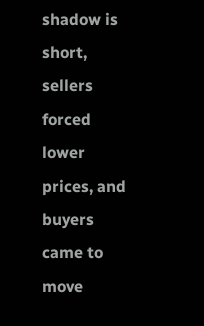shadow is short, sellers forced lower prices, and buyers came to move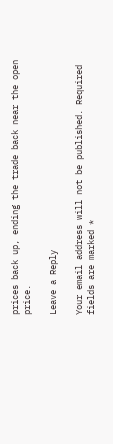prices back up, ending the trade back near the open price.

Leave a Reply

Your email address will not be published. Required fields are marked *